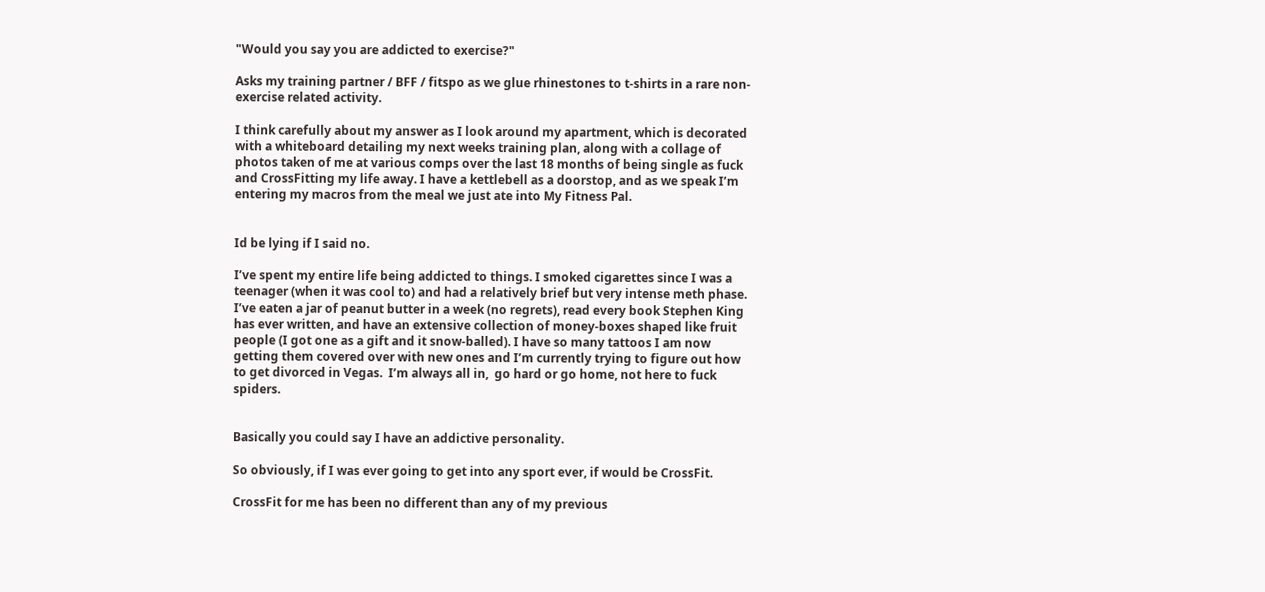"Would you say you are addicted to exercise?"

Asks my training partner / BFF / fitspo as we glue rhinestones to t-shirts in a rare non-exercise related activity.

I think carefully about my answer as I look around my apartment, which is decorated with a whiteboard detailing my next weeks training plan, along with a collage of photos taken of me at various comps over the last 18 months of being single as fuck and CrossFitting my life away. I have a kettlebell as a doorstop, and as we speak I’m entering my macros from the meal we just ate into My Fitness Pal.


Id be lying if I said no.

I’ve spent my entire life being addicted to things. I smoked cigarettes since I was a teenager (when it was cool to) and had a relatively brief but very intense meth phase. I’ve eaten a jar of peanut butter in a week (no regrets), read every book Stephen King has ever written, and have an extensive collection of money-boxes shaped like fruit people (I got one as a gift and it snow-balled). I have so many tattoos I am now getting them covered over with new ones and I’m currently trying to figure out how to get divorced in Vegas.  I’m always all in,  go hard or go home, not here to fuck spiders.


Basically you could say I have an addictive personality.

So obviously, if I was ever going to get into any sport ever, if would be CrossFit.

CrossFit for me has been no different than any of my previous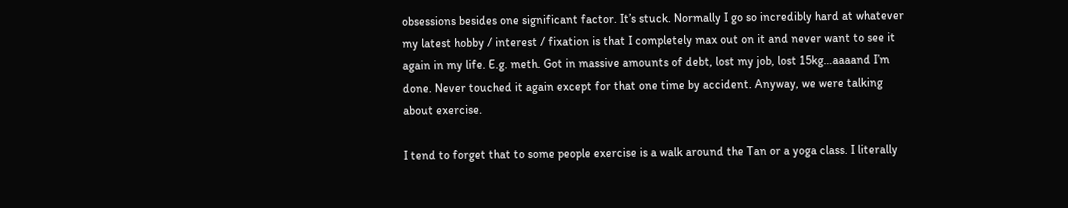obsessions besides one significant factor. It’s stuck. Normally I go so incredibly hard at whatever my latest hobby / interest / fixation is that I completely max out on it and never want to see it again in my life. E.g. meth. Got in massive amounts of debt, lost my job, lost 15kg…aaaand I’m done. Never touched it again except for that one time by accident. Anyway, we were talking about exercise.

I tend to forget that to some people exercise is a walk around the Tan or a yoga class. I literally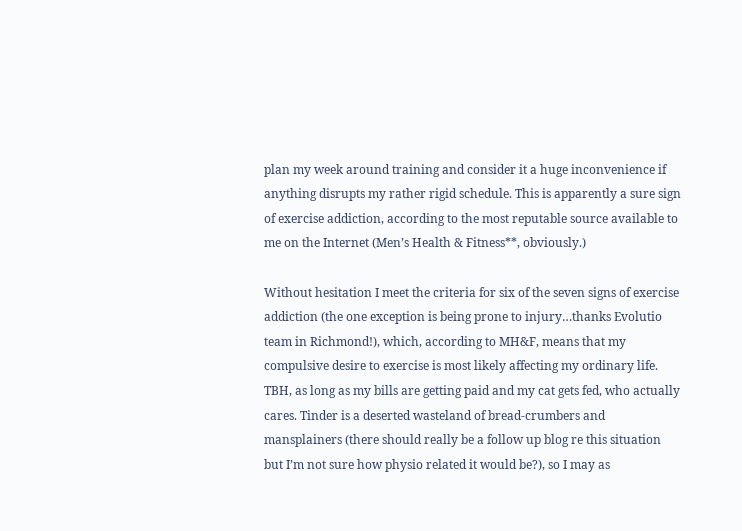plan my week around training and consider it a huge inconvenience if anything disrupts my rather rigid schedule. This is apparently a sure sign of exercise addiction, according to the most reputable source available to me on the Internet (Men’s Health & Fitness**, obviously.)

Without hesitation I meet the criteria for six of the seven signs of exercise addiction (the one exception is being prone to injury…thanks Evolutio team in Richmond!), which, according to MH&F, means that my compulsive desire to exercise is most likely affecting my ordinary life. TBH, as long as my bills are getting paid and my cat gets fed, who actually cares. Tinder is a deserted wasteland of bread-crumbers and mansplainers (there should really be a follow up blog re this situation but I’m not sure how physio related it would be?), so I may as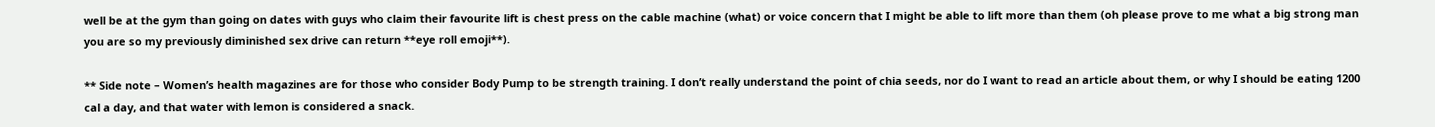well be at the gym than going on dates with guys who claim their favourite lift is chest press on the cable machine (what) or voice concern that I might be able to lift more than them (oh please prove to me what a big strong man you are so my previously diminished sex drive can return **eye roll emoji**).

** Side note – Women’s health magazines are for those who consider Body Pump to be strength training. I don’t really understand the point of chia seeds, nor do I want to read an article about them, or why I should be eating 1200 cal a day, and that water with lemon is considered a snack.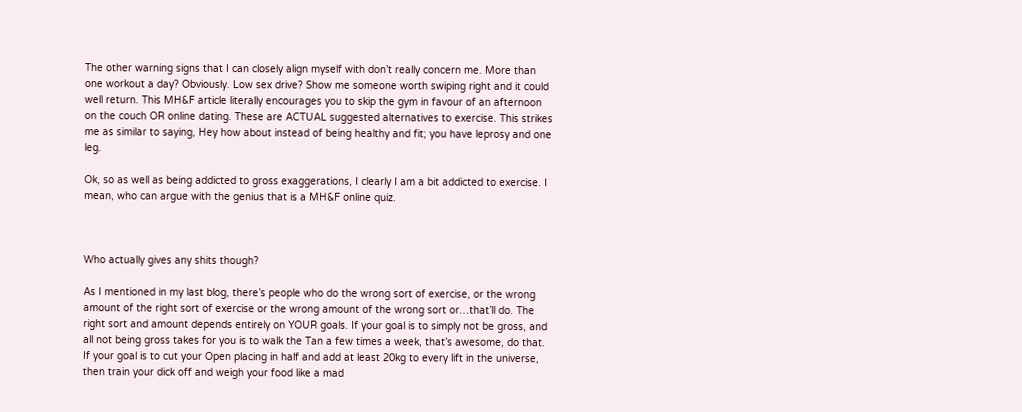The other warning signs that I can closely align myself with don’t really concern me. More than one workout a day? Obviously. Low sex drive? Show me someone worth swiping right and it could well return. This MH&F article literally encourages you to skip the gym in favour of an afternoon on the couch OR online dating. These are ACTUAL suggested alternatives to exercise. This strikes me as similar to saying, Hey how about instead of being healthy and fit; you have leprosy and one leg.

Ok, so as well as being addicted to gross exaggerations, I clearly I am a bit addicted to exercise. I mean, who can argue with the genius that is a MH&F online quiz.



Who actually gives any shits though?

As I mentioned in my last blog, there’s people who do the wrong sort of exercise, or the wrong amount of the right sort of exercise or the wrong amount of the wrong sort or…that’ll do. The right sort and amount depends entirely on YOUR goals. If your goal is to simply not be gross, and all not being gross takes for you is to walk the Tan a few times a week, that’s awesome, do that. If your goal is to cut your Open placing in half and add at least 20kg to every lift in the universe, then train your dick off and weigh your food like a mad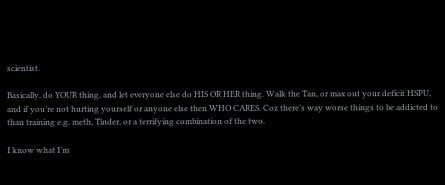scientist.

Basically, do YOUR thing, and let everyone else do HIS OR HER thing. Walk the Tan, or max out your deficit HSPU, and if you’re not hurting yourself or anyone else then WHO CARES. Coz there’s way worse things to be addicted to than training e.g. meth, Tinder, or a terrifying combination of the two.

I know what I’m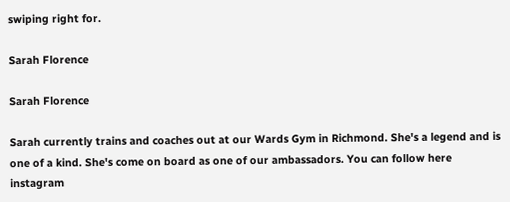swiping right for.

Sarah Florence

Sarah Florence

Sarah currently trains and coaches out at our Wards Gym in Richmond. She's a legend and is one of a kind. She's come on board as one of our ambassadors. You can follow here instagram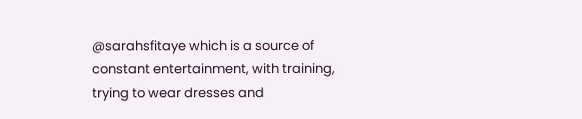@sarahsfitaye which is a source of constant entertainment, with training, trying to wear dresses and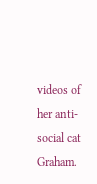videos of her anti-social cat Graham.